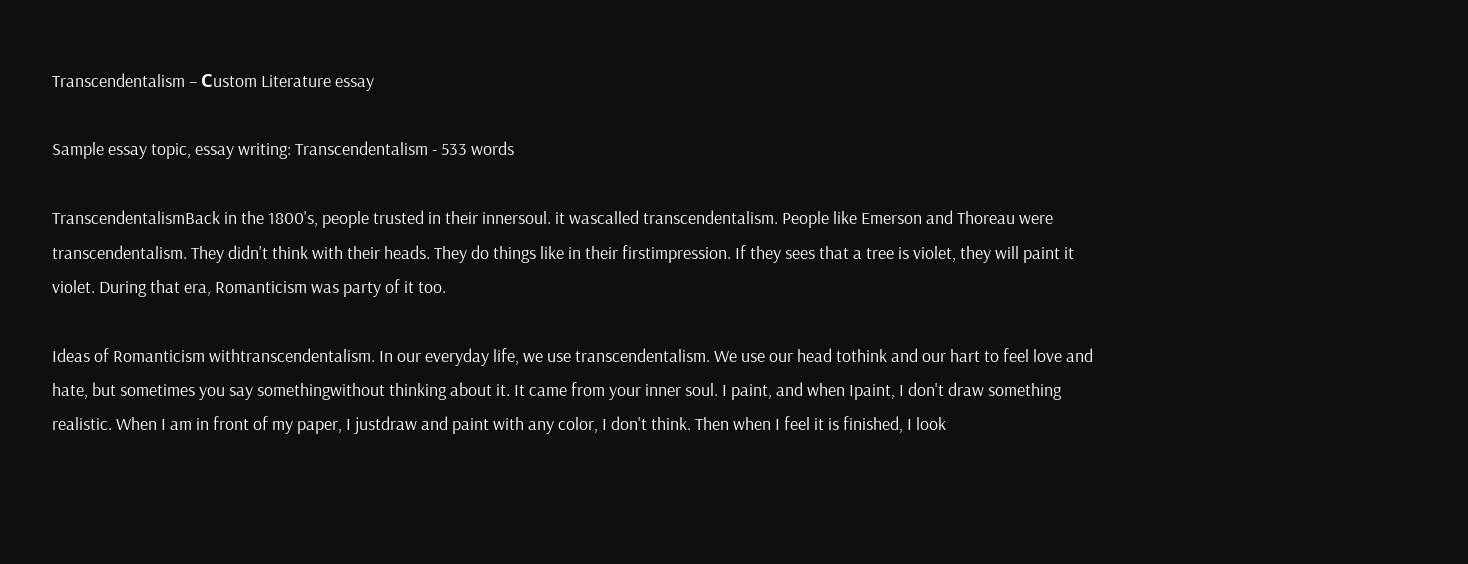Transcendentalism – Сustom Literature essay

Sample essay topic, essay writing: Transcendentalism - 533 words

TranscendentalismBack in the 1800's, people trusted in their innersoul. it wascalled transcendentalism. People like Emerson and Thoreau were transcendentalism. They didn't think with their heads. They do things like in their firstimpression. If they sees that a tree is violet, they will paint it violet. During that era, Romanticism was party of it too.

Ideas of Romanticism withtranscendentalism. In our everyday life, we use transcendentalism. We use our head tothink and our hart to feel love and hate, but sometimes you say somethingwithout thinking about it. It came from your inner soul. I paint, and when Ipaint, I don't draw something realistic. When I am in front of my paper, I justdraw and paint with any color, I don't think. Then when I feel it is finished, I look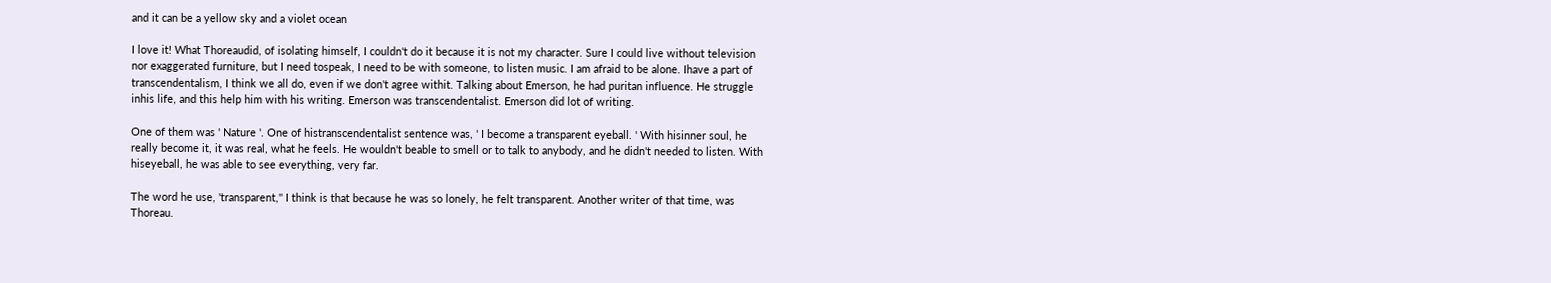and it can be a yellow sky and a violet ocean

I love it! What Thoreaudid, of isolating himself, I couldn't do it because it is not my character. Sure I could live without television nor exaggerated furniture, but I need tospeak, I need to be with someone, to listen music. I am afraid to be alone. Ihave a part of transcendentalism, I think we all do, even if we don't agree withit. Talking about Emerson, he had puritan influence. He struggle inhis life, and this help him with his writing. Emerson was transcendentalist. Emerson did lot of writing.

One of them was ' Nature '. One of histranscendentalist sentence was, ' I become a transparent eyeball. ' With hisinner soul, he really become it, it was real, what he feels. He wouldn't beable to smell or to talk to anybody, and he didn't needed to listen. With hiseyeball, he was able to see everything, very far.

The word he use, 'transparent,'' I think is that because he was so lonely, he felt transparent. Another writer of that time, was Thoreau.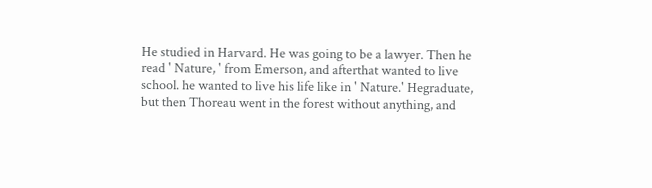He studied in Harvard. He was going to be a lawyer. Then he read ' Nature, ' from Emerson, and afterthat wanted to live school. he wanted to live his life like in ' Nature.' Hegraduate, but then Thoreau went in the forest without anything, and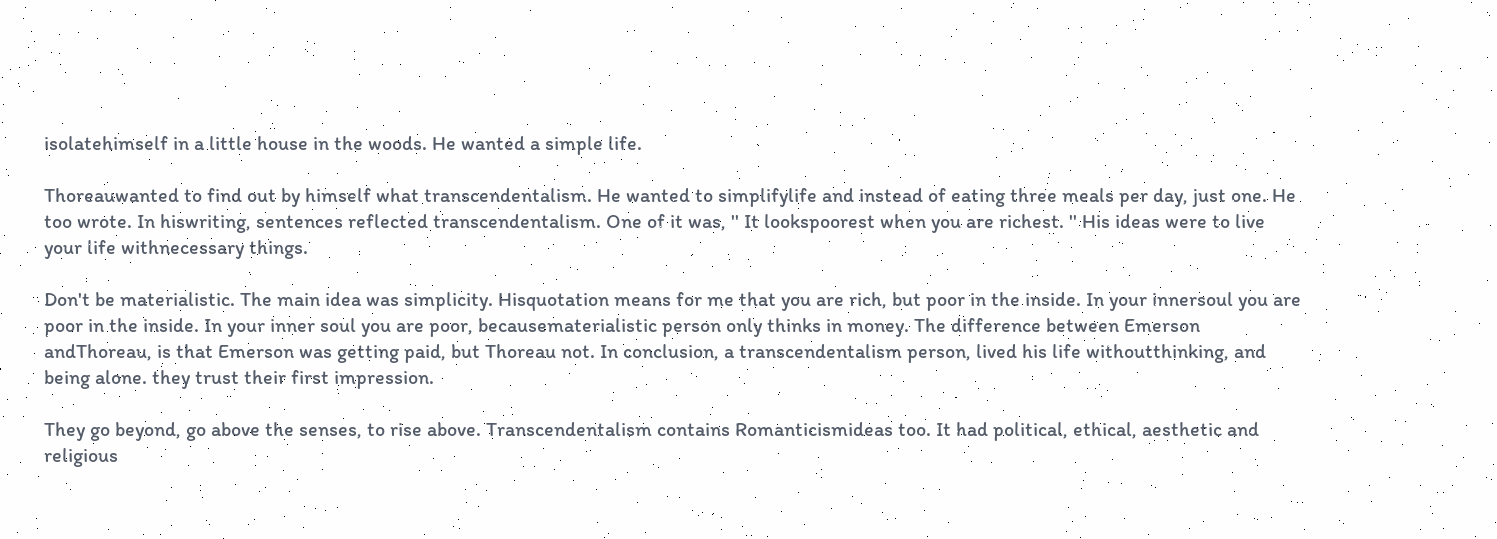isolatehimself in a little house in the woods. He wanted a simple life.

Thoreauwanted to find out by himself what transcendentalism. He wanted to simplifylife and instead of eating three meals per day, just one. He too wrote. In hiswriting, sentences reflected transcendentalism. One of it was, '' It lookspoorest when you are richest. '' His ideas were to live your life withnecessary things.

Don't be materialistic. The main idea was simplicity. Hisquotation means for me that you are rich, but poor in the inside. In your innersoul you are poor in the inside. In your inner soul you are poor, becausematerialistic person only thinks in money. The difference between Emerson andThoreau, is that Emerson was getting paid, but Thoreau not. In conclusion, a transcendentalism person, lived his life withoutthinking, and being alone. they trust their first impression.

They go beyond, go above the senses, to rise above. Transcendentalism contains Romanticismideas too. It had political, ethical, aesthetic and religious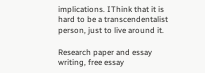implications. IThink that it is hard to be a transcendentalist person, just to live around it.

Research paper and essay writing, free essay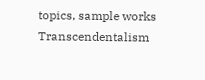topics, sample works Transcendentalism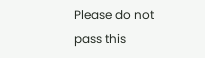Please do not pass this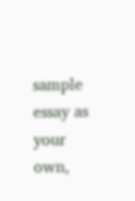sample essay as your own,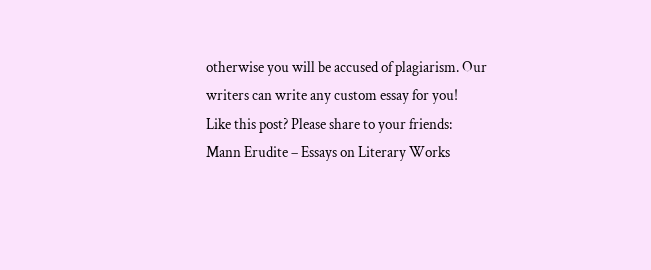otherwise you will be accused of plagiarism. Our writers can write any custom essay for you!
Like this post? Please share to your friends:
Mann Erudite – Essays on Literary Works